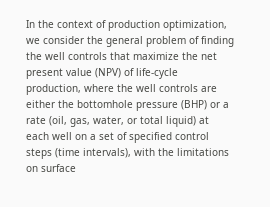In the context of production optimization, we consider the general problem of finding the well controls that maximize the net present value (NPV) of life-cycle production, where the well controls are either the bottomhole pressure (BHP) or a rate (oil, gas, water, or total liquid) at each well on a set of specified control steps (time intervals), with the limitations on surface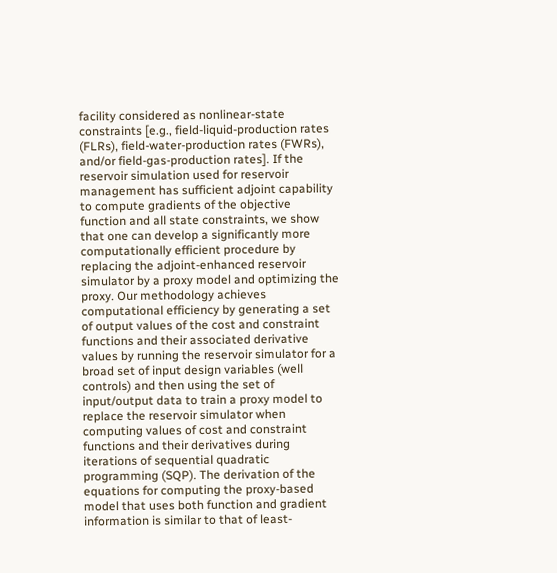facility considered as nonlinear-state constraints [e.g., field-liquid-production rates (FLRs), field-water-production rates (FWRs), and/or field-gas-production rates]. If the reservoir simulation used for reservoir management has sufficient adjoint capability to compute gradients of the objective function and all state constraints, we show that one can develop a significantly more computationally efficient procedure by replacing the adjoint-enhanced reservoir simulator by a proxy model and optimizing the proxy. Our methodology achieves computational efficiency by generating a set of output values of the cost and constraint functions and their associated derivative values by running the reservoir simulator for a broad set of input design variables (well controls) and then using the set of input/output data to train a proxy model to replace the reservoir simulator when computing values of cost and constraint functions and their derivatives during iterations of sequential quadratic programming (SQP). The derivation of the equations for computing the proxy-based model that uses both function and gradient information is similar to that of least-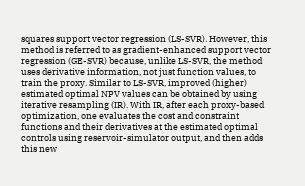squares support vector regression (LS-SVR). However, this method is referred to as gradient-enhanced support vector regression (GE-SVR) because, unlike LS-SVR, the method uses derivative information, not just function values, to train the proxy. Similar to LS-SVR, improved (higher) estimated optimal NPV values can be obtained by using iterative resampling (IR). With IR, after each proxy-based optimization, one evaluates the cost and constraint functions and their derivatives at the estimated optimal controls using reservoir-simulator output, and then adds this new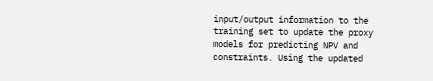input/output information to the training set to update the proxy models for predicting NPV and constraints. Using the updated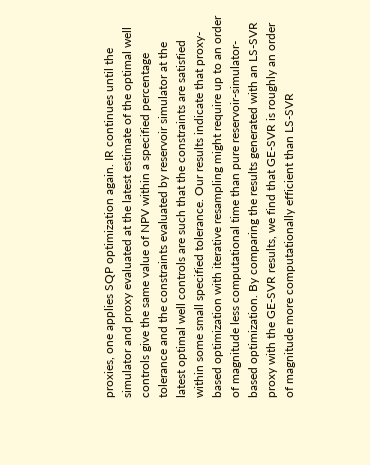proxies, one applies SQP optimization again. IR continues until the simulator and proxy evaluated at the latest estimate of the optimal well controls give the same value of NPV within a specified percentage tolerance and the constraints evaluated by reservoir simulator at the latest optimal well controls are such that the constraints are satisfied within some small specified tolerance. Our results indicate that proxy-based optimization with iterative resampling might require up to an order of magnitude less computational time than pure reservoir-simulator-based optimization. By comparing the results generated with an LS-SVR proxy with the GE-SVR results, we find that GE-SVR is roughly an order of magnitude more computationally efficient than LS-SVR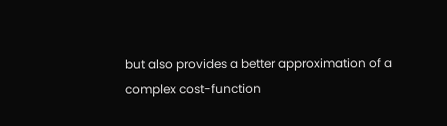but also provides a better approximation of a complex cost-function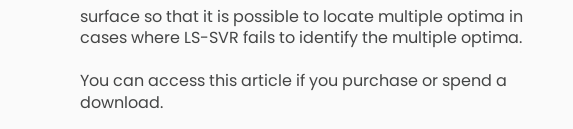surface so that it is possible to locate multiple optima in cases where LS-SVR fails to identify the multiple optima.

You can access this article if you purchase or spend a download.